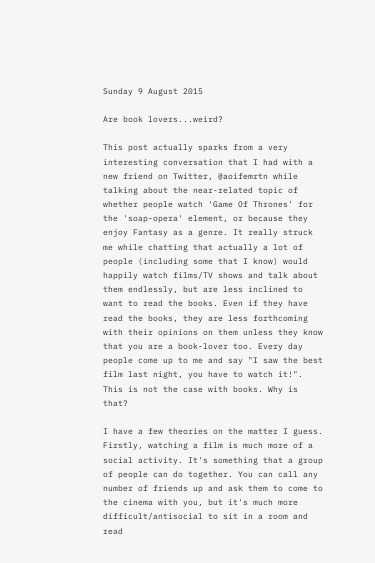Sunday 9 August 2015

Are book lovers...weird?

This post actually sparks from a very interesting conversation that I had with a new friend on Twitter, @aoifemrtn while talking about the near-related topic of whether people watch 'Game Of Thrones' for the 'soap-opera' element, or because they enjoy Fantasy as a genre. It really struck me while chatting that actually a lot of people (including some that I know) would happily watch films/TV shows and talk about them endlessly, but are less inclined to want to read the books. Even if they have read the books, they are less forthcoming with their opinions on them unless they know that you are a book-lover too. Every day people come up to me and say "I saw the best film last night, you have to watch it!". This is not the case with books. Why is that?

I have a few theories on the matter I guess. Firstly, watching a film is much more of a social activity. It's something that a group of people can do together. You can call any number of friends up and ask them to come to the cinema with you, but it's much more difficult/antisocial to sit in a room and read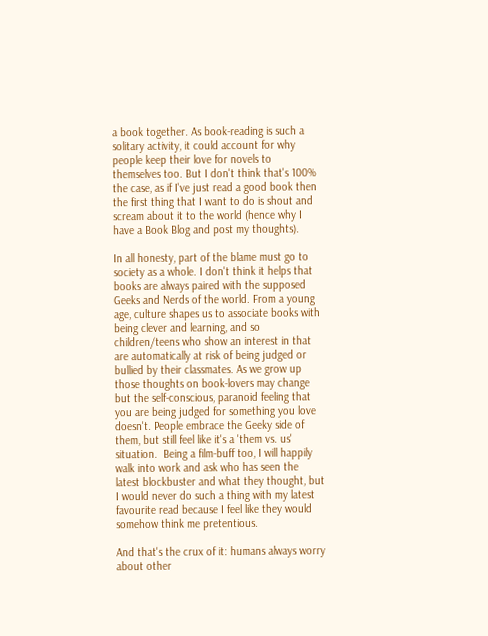a book together. As book-reading is such a solitary activity, it could account for why people keep their love for novels to themselves too. But I don't think that's 100% the case, as if I've just read a good book then the first thing that I want to do is shout and scream about it to the world (hence why I have a Book Blog and post my thoughts).

In all honesty, part of the blame must go to society as a whole. I don't think it helps that books are always paired with the supposed Geeks and Nerds of the world. From a young age, culture shapes us to associate books with being clever and learning, and so children/teens who show an interest in that are automatically at risk of being judged or bullied by their classmates. As we grow up those thoughts on book-lovers may change but the self-conscious, paranoid feeling that you are being judged for something you love doesn't. People embrace the Geeky side of them, but still feel like it's a 'them vs. us' situation.  Being a film-buff too, I will happily walk into work and ask who has seen the latest blockbuster and what they thought, but I would never do such a thing with my latest favourite read because I feel like they would somehow think me pretentious.

And that's the crux of it: humans always worry about other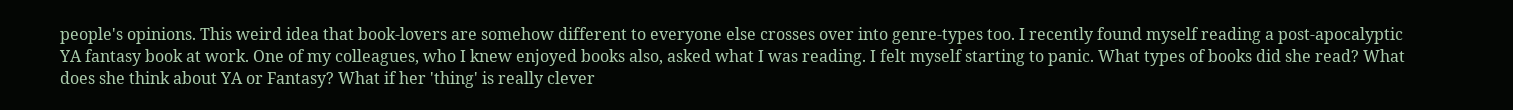people's opinions. This weird idea that book-lovers are somehow different to everyone else crosses over into genre-types too. I recently found myself reading a post-apocalyptic YA fantasy book at work. One of my colleagues, who I knew enjoyed books also, asked what I was reading. I felt myself starting to panic. What types of books did she read? What does she think about YA or Fantasy? What if her 'thing' is really clever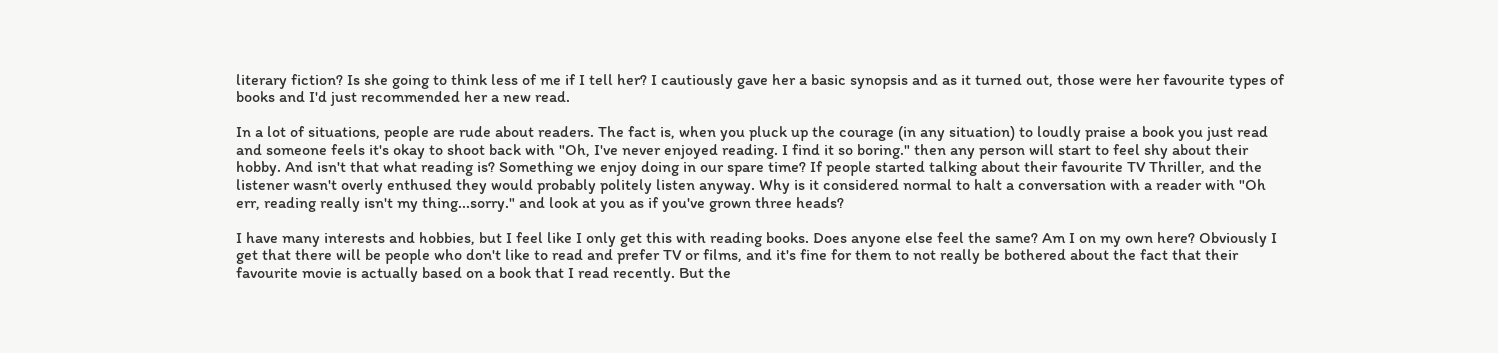literary fiction? Is she going to think less of me if I tell her? I cautiously gave her a basic synopsis and as it turned out, those were her favourite types of books and I'd just recommended her a new read.

In a lot of situations, people are rude about readers. The fact is, when you pluck up the courage (in any situation) to loudly praise a book you just read and someone feels it's okay to shoot back with "Oh, I've never enjoyed reading. I find it so boring." then any person will start to feel shy about their hobby. And isn't that what reading is? Something we enjoy doing in our spare time? If people started talking about their favourite TV Thriller, and the listener wasn't overly enthused they would probably politely listen anyway. Why is it considered normal to halt a conversation with a reader with "Oh err, reading really isn't my thing...sorry." and look at you as if you've grown three heads?

I have many interests and hobbies, but I feel like I only get this with reading books. Does anyone else feel the same? Am I on my own here? Obviously I get that there will be people who don't like to read and prefer TV or films, and it's fine for them to not really be bothered about the fact that their favourite movie is actually based on a book that I read recently. But the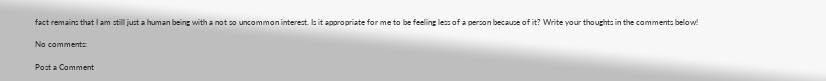fact remains that I am still just a human being with a not so uncommon interest. Is it appropriate for me to be feeling less of a person because of it? Write your thoughts in the comments below!

No comments:

Post a Comment